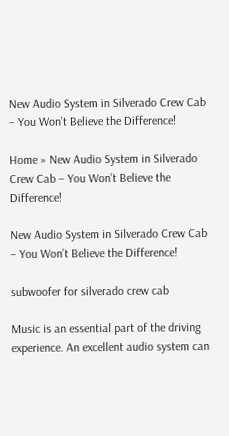New Audio System in Silverado Crew Cab – You Won’t Believe the Difference!

Home » New Audio System in Silverado Crew Cab – You Won’t Believe the Difference!

New Audio System in Silverado Crew Cab – You Won’t Believe the Difference!

subwoofer for silverado crew cab

Music is an essential part of the driving experience. An excellent audio system can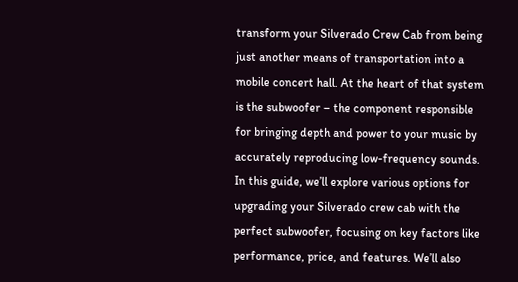transform your Silverado Crew Cab from being just another means of transportation into a mobile concert hall. At the heart of that system is the subwoofer – the component responsible for bringing depth and power to your music by accurately reproducing low-frequency sounds. In this guide, we’ll explore various options for upgrading your Silverado crew cab with the perfect subwoofer, focusing on key factors like performance, price, and features. We’ll also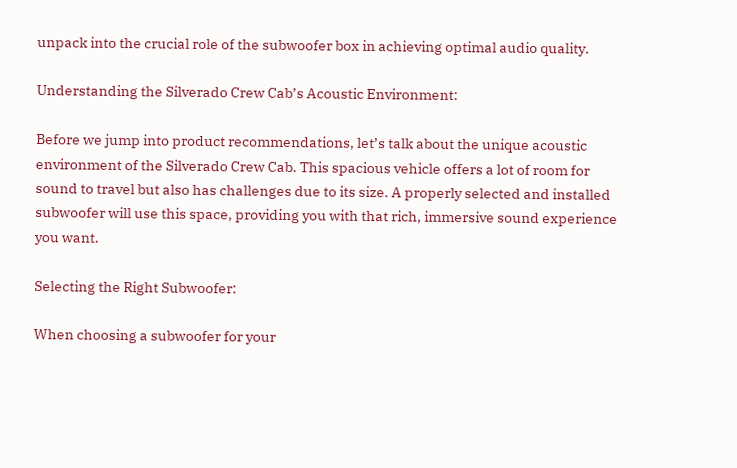unpack into the crucial role of the subwoofer box in achieving optimal audio quality.

Understanding the Silverado Crew Cab’s Acoustic Environment:

Before we jump into product recommendations, let’s talk about the unique acoustic environment of the Silverado Crew Cab. This spacious vehicle offers a lot of room for sound to travel but also has challenges due to its size. A properly selected and installed subwoofer will use this space, providing you with that rich, immersive sound experience you want.

Selecting the Right Subwoofer:

When choosing a subwoofer for your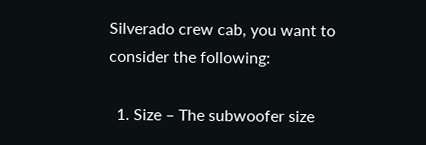Silverado crew cab, you want to consider the following:

  1. Size – The subwoofer size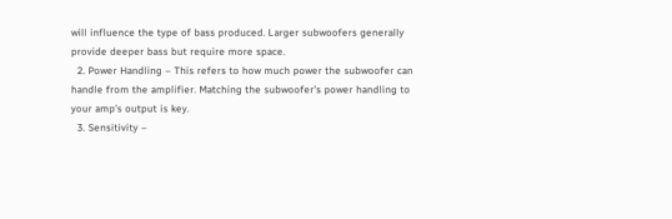will influence the type of bass produced. Larger subwoofers generally provide deeper bass but require more space.
  2. Power Handling – This refers to how much power the subwoofer can handle from the amplifier. Matching the subwoofer’s power handling to your amp’s output is key.
  3. Sensitivity –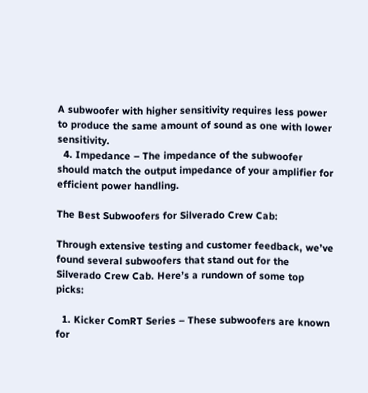A subwoofer with higher sensitivity requires less power to produce the same amount of sound as one with lower sensitivity.
  4. Impedance – The impedance of the subwoofer should match the output impedance of your amplifier for efficient power handling.

The Best Subwoofers for Silverado Crew Cab:

Through extensive testing and customer feedback, we’ve found several subwoofers that stand out for the Silverado Crew Cab. Here’s a rundown of some top picks:

  1. Kicker ComRT Series – These subwoofers are known for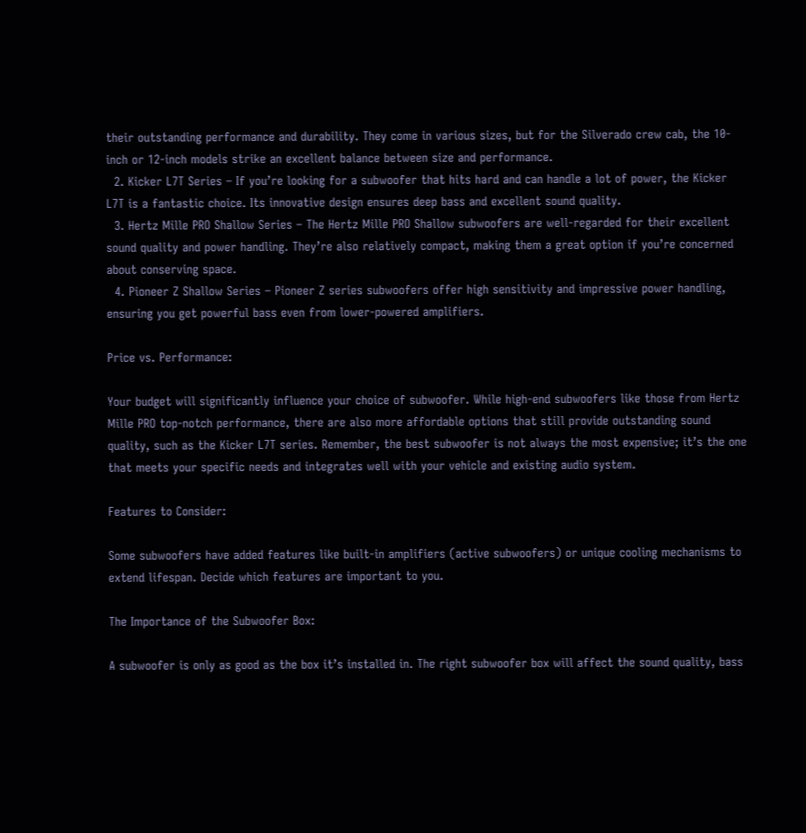their outstanding performance and durability. They come in various sizes, but for the Silverado crew cab, the 10-inch or 12-inch models strike an excellent balance between size and performance.
  2. Kicker L7T Series – If you’re looking for a subwoofer that hits hard and can handle a lot of power, the Kicker L7T is a fantastic choice. Its innovative design ensures deep bass and excellent sound quality.
  3. Hertz Mille PRO Shallow Series – The Hertz Mille PRO Shallow subwoofers are well-regarded for their excellent sound quality and power handling. They’re also relatively compact, making them a great option if you’re concerned about conserving space.
  4. Pioneer Z Shallow Series – Pioneer Z series subwoofers offer high sensitivity and impressive power handling, ensuring you get powerful bass even from lower-powered amplifiers.

Price vs. Performance:

Your budget will significantly influence your choice of subwoofer. While high-end subwoofers like those from Hertz Mille PRO top-notch performance, there are also more affordable options that still provide outstanding sound quality, such as the Kicker L7T series. Remember, the best subwoofer is not always the most expensive; it’s the one that meets your specific needs and integrates well with your vehicle and existing audio system.

Features to Consider:

Some subwoofers have added features like built-in amplifiers (active subwoofers) or unique cooling mechanisms to extend lifespan. Decide which features are important to you.

The Importance of the Subwoofer Box:

A subwoofer is only as good as the box it’s installed in. The right subwoofer box will affect the sound quality, bass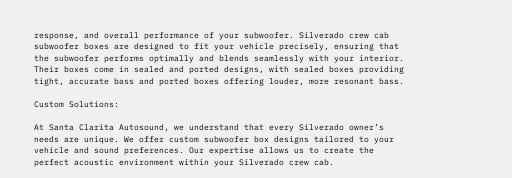response, and overall performance of your subwoofer. Silverado crew cab subwoofer boxes are designed to fit your vehicle precisely, ensuring that the subwoofer performs optimally and blends seamlessly with your interior. Their boxes come in sealed and ported designs, with sealed boxes providing tight, accurate bass and ported boxes offering louder, more resonant bass.

Custom Solutions:

At Santa Clarita Autosound, we understand that every Silverado owner’s needs are unique. We offer custom subwoofer box designs tailored to your vehicle and sound preferences. Our expertise allows us to create the perfect acoustic environment within your Silverado crew cab.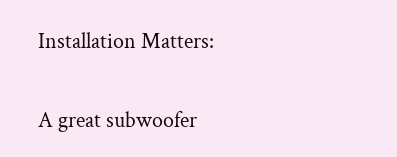Installation Matters:

A great subwoofer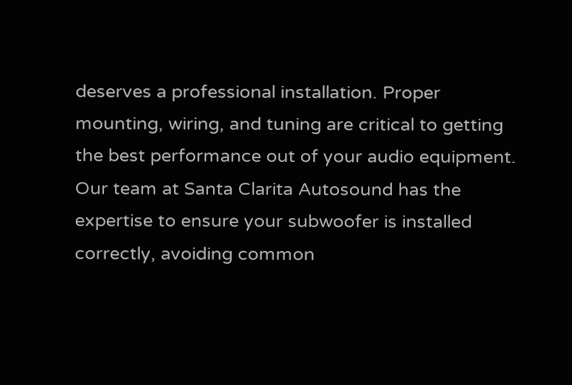deserves a professional installation. Proper mounting, wiring, and tuning are critical to getting the best performance out of your audio equipment. Our team at Santa Clarita Autosound has the expertise to ensure your subwoofer is installed correctly, avoiding common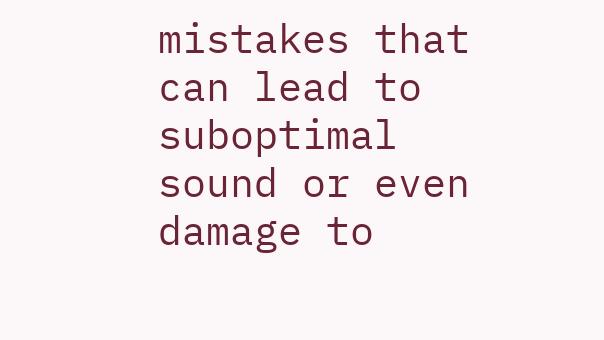mistakes that can lead to suboptimal sound or even damage to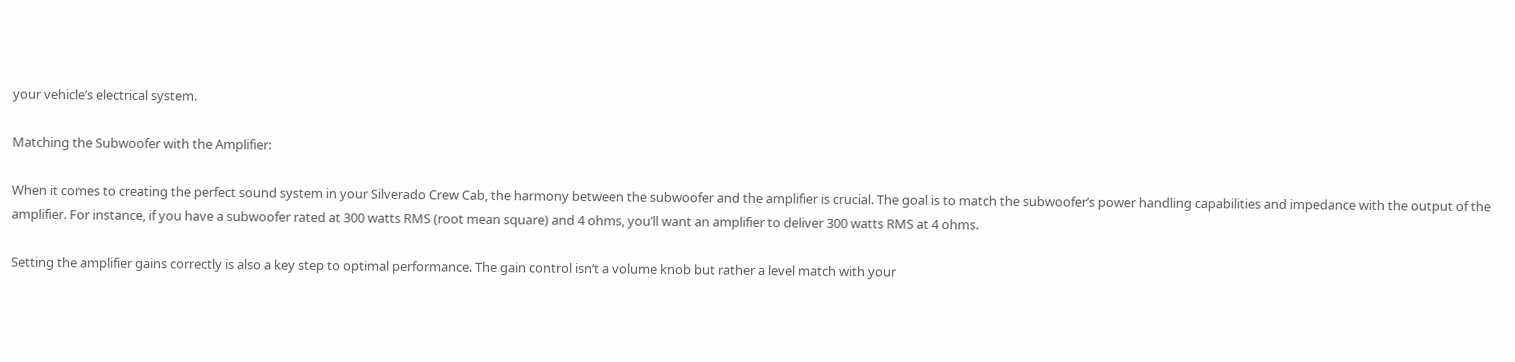your vehicle’s electrical system.

Matching the Subwoofer with the Amplifier:

When it comes to creating the perfect sound system in your Silverado Crew Cab, the harmony between the subwoofer and the amplifier is crucial. The goal is to match the subwoofer’s power handling capabilities and impedance with the output of the amplifier. For instance, if you have a subwoofer rated at 300 watts RMS (root mean square) and 4 ohms, you’ll want an amplifier to deliver 300 watts RMS at 4 ohms.

Setting the amplifier gains correctly is also a key step to optimal performance. The gain control isn’t a volume knob but rather a level match with your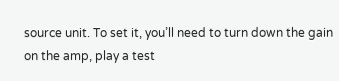source unit. To set it, you’ll need to turn down the gain on the amp, play a test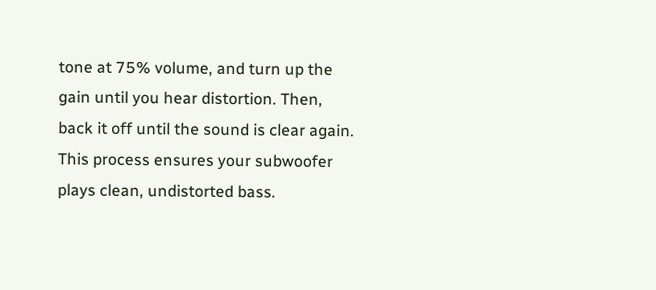tone at 75% volume, and turn up the gain until you hear distortion. Then, back it off until the sound is clear again. This process ensures your subwoofer plays clean, undistorted bass.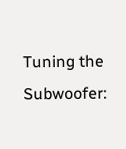Tuning the Subwoofer: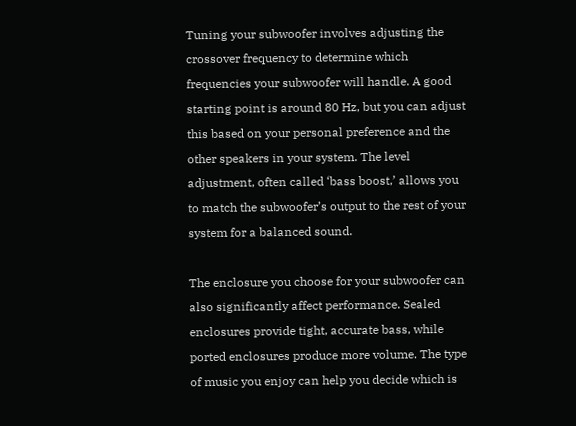Tuning your subwoofer involves adjusting the crossover frequency to determine which frequencies your subwoofer will handle. A good starting point is around 80 Hz, but you can adjust this based on your personal preference and the other speakers in your system. The level adjustment, often called ‘bass boost,’ allows you to match the subwoofer’s output to the rest of your system for a balanced sound.

The enclosure you choose for your subwoofer can also significantly affect performance. Sealed enclosures provide tight, accurate bass, while ported enclosures produce more volume. The type of music you enjoy can help you decide which is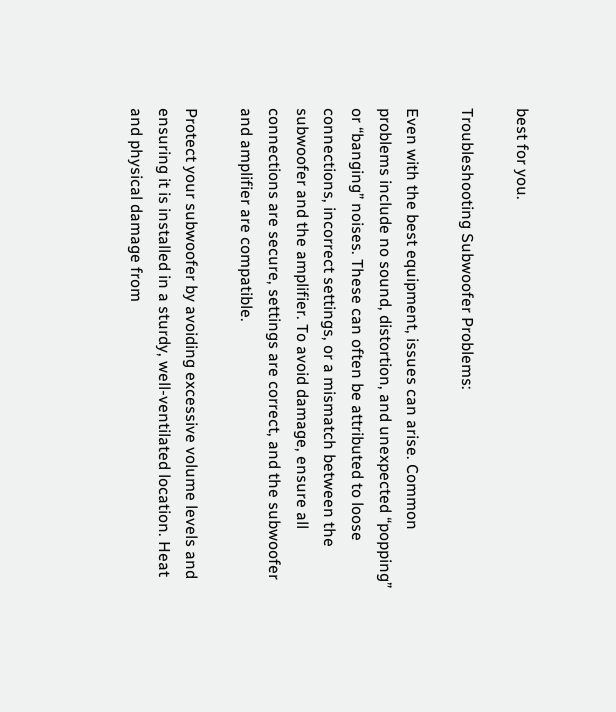best for you.

Troubleshooting Subwoofer Problems:

Even with the best equipment, issues can arise. Common problems include no sound, distortion, and unexpected “popping” or “banging” noises. These can often be attributed to loose connections, incorrect settings, or a mismatch between the subwoofer and the amplifier. To avoid damage, ensure all connections are secure, settings are correct, and the subwoofer and amplifier are compatible.

Protect your subwoofer by avoiding excessive volume levels and ensuring it is installed in a sturdy, well-ventilated location. Heat and physical damage from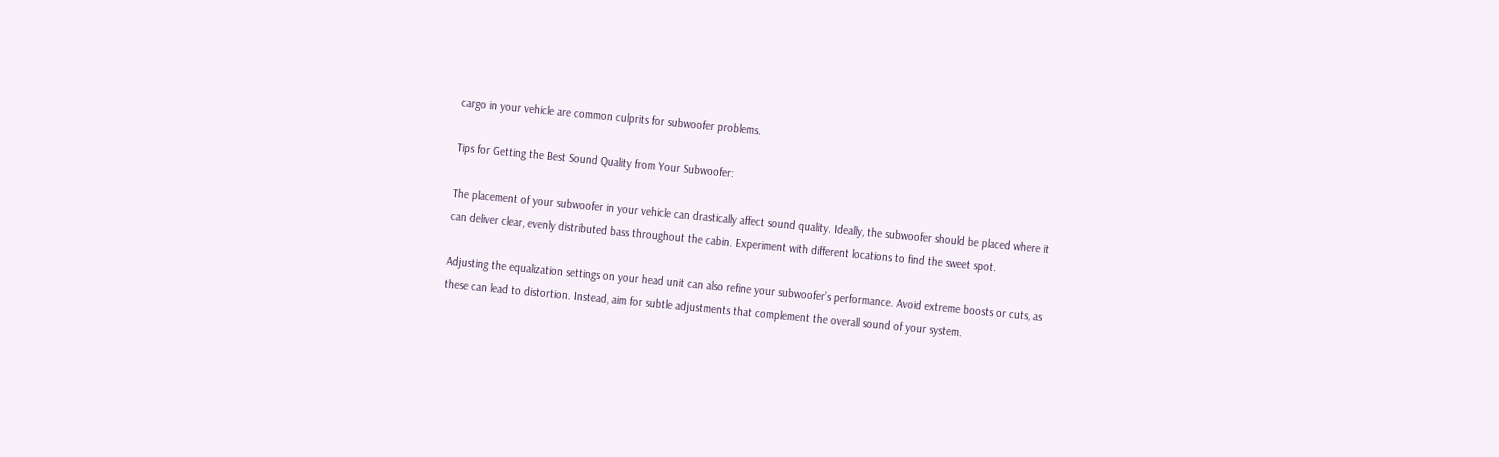cargo in your vehicle are common culprits for subwoofer problems.

Tips for Getting the Best Sound Quality from Your Subwoofer:

The placement of your subwoofer in your vehicle can drastically affect sound quality. Ideally, the subwoofer should be placed where it can deliver clear, evenly distributed bass throughout the cabin. Experiment with different locations to find the sweet spot.

Adjusting the equalization settings on your head unit can also refine your subwoofer’s performance. Avoid extreme boosts or cuts, as these can lead to distortion. Instead, aim for subtle adjustments that complement the overall sound of your system.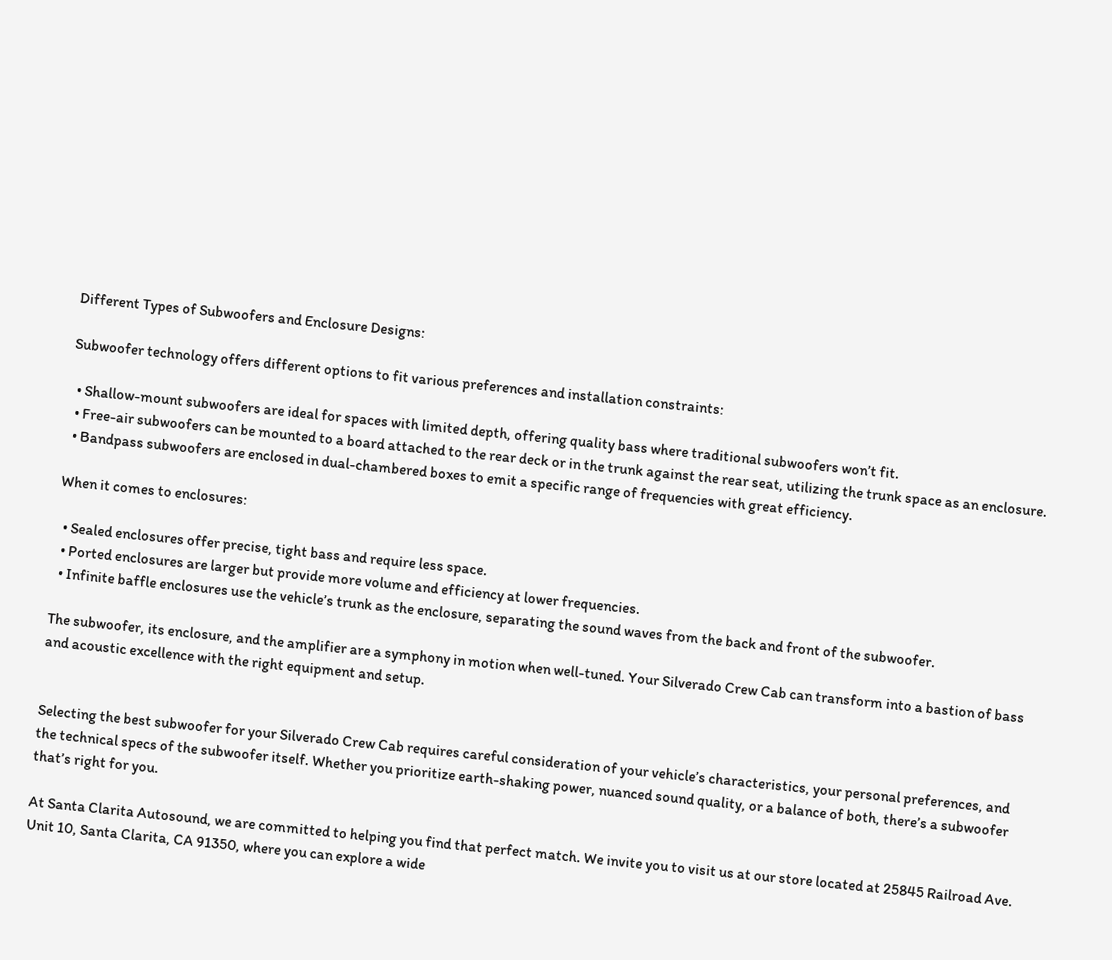Different Types of Subwoofers and Enclosure Designs:

Subwoofer technology offers different options to fit various preferences and installation constraints:

  • Shallow-mount subwoofers are ideal for spaces with limited depth, offering quality bass where traditional subwoofers won’t fit.
  • Free-air subwoofers can be mounted to a board attached to the rear deck or in the trunk against the rear seat, utilizing the trunk space as an enclosure.
  • Bandpass subwoofers are enclosed in dual-chambered boxes to emit a specific range of frequencies with great efficiency.

When it comes to enclosures:

  • Sealed enclosures offer precise, tight bass and require less space.
  • Ported enclosures are larger but provide more volume and efficiency at lower frequencies.
  • Infinite baffle enclosures use the vehicle’s trunk as the enclosure, separating the sound waves from the back and front of the subwoofer.

The subwoofer, its enclosure, and the amplifier are a symphony in motion when well-tuned. Your Silverado Crew Cab can transform into a bastion of bass and acoustic excellence with the right equipment and setup.


Selecting the best subwoofer for your Silverado Crew Cab requires careful consideration of your vehicle’s characteristics, your personal preferences, and the technical specs of the subwoofer itself. Whether you prioritize earth-shaking power, nuanced sound quality, or a balance of both, there’s a subwoofer that’s right for you.

At Santa Clarita Autosound, we are committed to helping you find that perfect match. We invite you to visit us at our store located at 25845 Railroad Ave. Unit 10, Santa Clarita, CA 91350, where you can explore a wide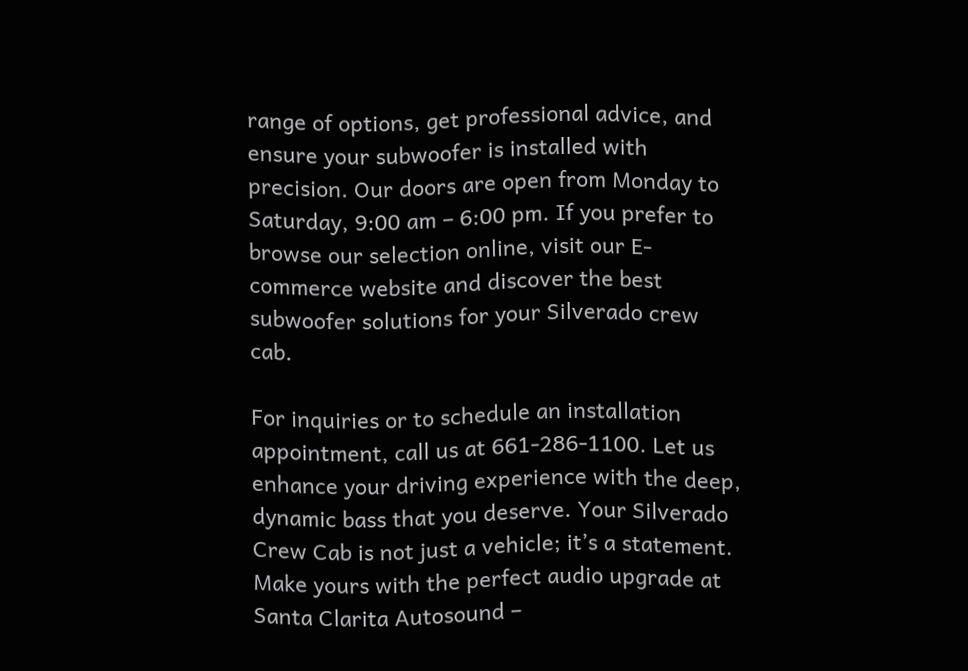range of options, get professional advice, and ensure your subwoofer is installed with precision. Our doors are open from Monday to Saturday, 9:00 am – 6:00 pm. If you prefer to browse our selection online, visit our E-commerce website and discover the best subwoofer solutions for your Silverado crew cab.

For inquiries or to schedule an installation appointment, call us at 661-286-1100. Let us enhance your driving experience with the deep, dynamic bass that you deserve. Your Silverado Crew Cab is not just a vehicle; it’s a statement. Make yours with the perfect audio upgrade at Santa Clarita Autosound –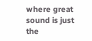where great sound is just the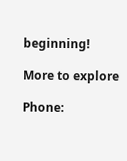beginning!

More to explore

Phone: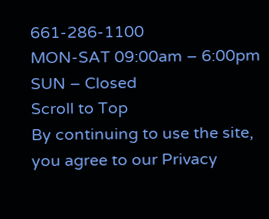661-286-1100
MON-SAT 09:00am – 6:00pm
SUN – Closed
Scroll to Top
By continuing to use the site, you agree to our Privacy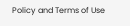Policy and Terms of Use